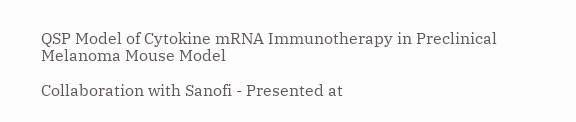QSP Model of Cytokine mRNA Immunotherapy in Preclinical Melanoma Mouse Model

Collaboration with Sanofi - Presented at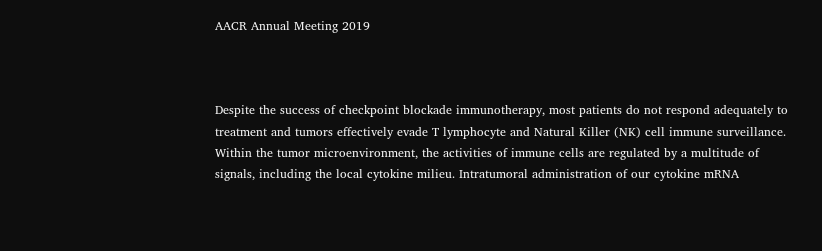AACR Annual Meeting 2019



Despite the success of checkpoint blockade immunotherapy, most patients do not respond adequately to treatment and tumors effectively evade T lymphocyte and Natural Killer (NK) cell immune surveillance. Within the tumor microenvironment, the activities of immune cells are regulated by a multitude of signals, including the local cytokine milieu. Intratumoral administration of our cytokine mRNA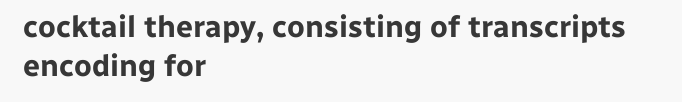cocktail therapy, consisting of transcripts encoding for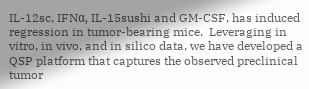IL-12sc, IFNα, IL-15sushi and GM-CSF, has induced regression in tumor-bearing mice.  Leveraging in vitro, in vivo, and in silico data, we have developed a QSP platform that captures the observed preclinical tumor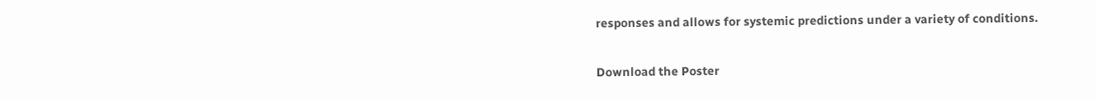responses and allows for systemic predictions under a variety of conditions.

Download the Poster